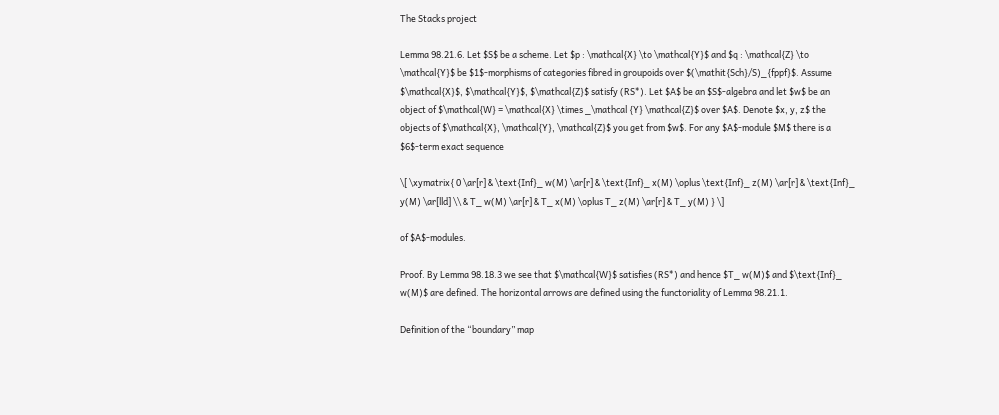The Stacks project

Lemma 98.21.6. Let $S$ be a scheme. Let $p : \mathcal{X} \to \mathcal{Y}$ and $q : \mathcal{Z} \to \mathcal{Y}$ be $1$-morphisms of categories fibred in groupoids over $(\mathit{Sch}/S)_{fppf}$. Assume $\mathcal{X}$, $\mathcal{Y}$, $\mathcal{Z}$ satisfy (RS*). Let $A$ be an $S$-algebra and let $w$ be an object of $\mathcal{W} = \mathcal{X} \times _\mathcal {Y} \mathcal{Z}$ over $A$. Denote $x, y, z$ the objects of $\mathcal{X}, \mathcal{Y}, \mathcal{Z}$ you get from $w$. For any $A$-module $M$ there is a $6$-term exact sequence

\[ \xymatrix{ 0 \ar[r] & \text{Inf}_ w(M) \ar[r] & \text{Inf}_ x(M) \oplus \text{Inf}_ z(M) \ar[r] & \text{Inf}_ y(M) \ar[lld] \\ & T_ w(M) \ar[r] & T_ x(M) \oplus T_ z(M) \ar[r] & T_ y(M) } \]

of $A$-modules.

Proof. By Lemma 98.18.3 we see that $\mathcal{W}$ satisfies (RS*) and hence $T_ w(M)$ and $\text{Inf}_ w(M)$ are defined. The horizontal arrows are defined using the functoriality of Lemma 98.21.1.

Definition of the “boundary” map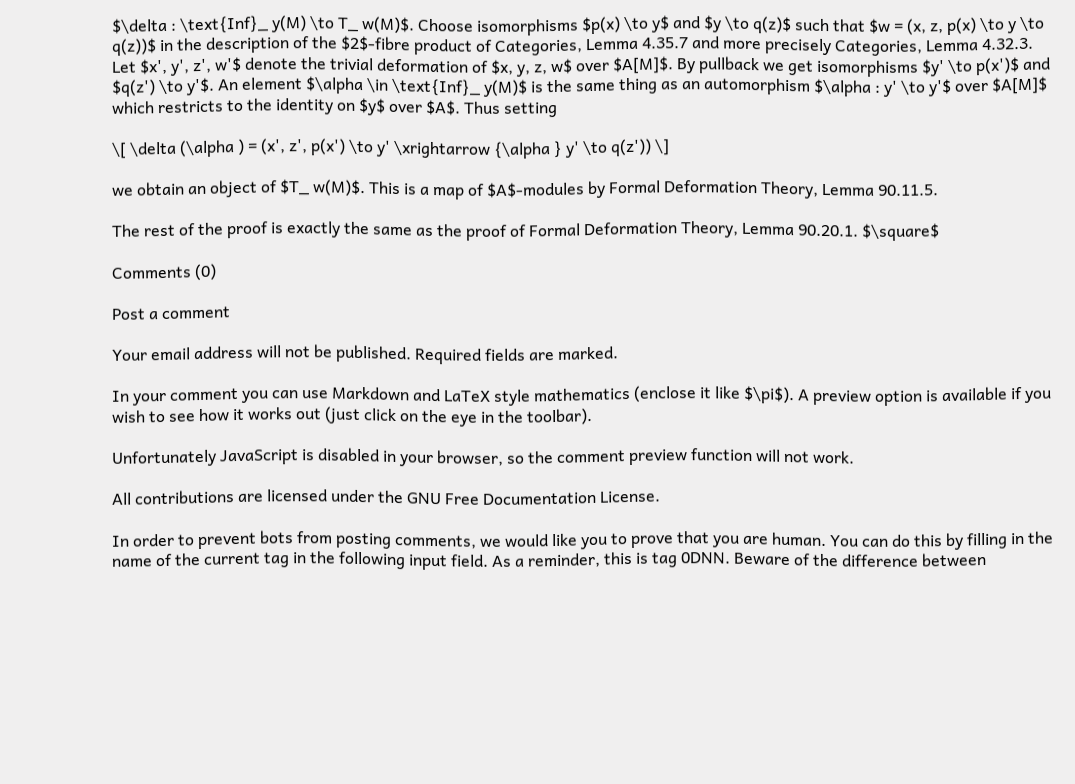$\delta : \text{Inf}_ y(M) \to T_ w(M)$. Choose isomorphisms $p(x) \to y$ and $y \to q(z)$ such that $w = (x, z, p(x) \to y \to q(z))$ in the description of the $2$-fibre product of Categories, Lemma 4.35.7 and more precisely Categories, Lemma 4.32.3. Let $x', y', z', w'$ denote the trivial deformation of $x, y, z, w$ over $A[M]$. By pullback we get isomorphisms $y' \to p(x')$ and $q(z') \to y'$. An element $\alpha \in \text{Inf}_ y(M)$ is the same thing as an automorphism $\alpha : y' \to y'$ over $A[M]$ which restricts to the identity on $y$ over $A$. Thus setting

\[ \delta (\alpha ) = (x', z', p(x') \to y' \xrightarrow {\alpha } y' \to q(z')) \]

we obtain an object of $T_ w(M)$. This is a map of $A$-modules by Formal Deformation Theory, Lemma 90.11.5.

The rest of the proof is exactly the same as the proof of Formal Deformation Theory, Lemma 90.20.1. $\square$

Comments (0)

Post a comment

Your email address will not be published. Required fields are marked.

In your comment you can use Markdown and LaTeX style mathematics (enclose it like $\pi$). A preview option is available if you wish to see how it works out (just click on the eye in the toolbar).

Unfortunately JavaScript is disabled in your browser, so the comment preview function will not work.

All contributions are licensed under the GNU Free Documentation License.

In order to prevent bots from posting comments, we would like you to prove that you are human. You can do this by filling in the name of the current tag in the following input field. As a reminder, this is tag 0DNN. Beware of the difference between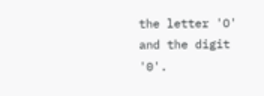the letter 'O' and the digit '0'.